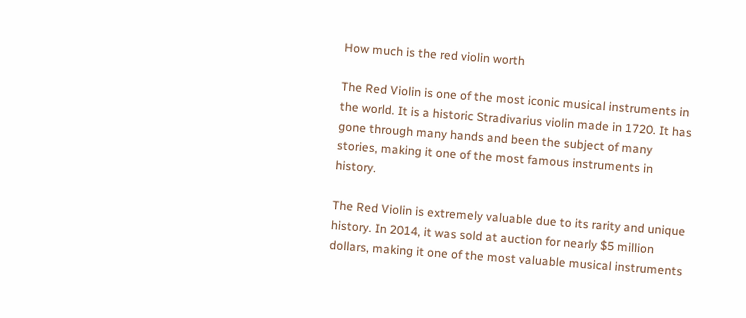How much is the red violin worth

The Red Violin is one of the most iconic musical instruments in the world. It is a historic Stradivarius violin made in 1720. It has gone through many hands and been the subject of many stories, making it one of the most famous instruments in history.

The Red Violin is extremely valuable due to its rarity and unique history. In 2014, it was sold at auction for nearly $5 million dollars, making it one of the most valuable musical instruments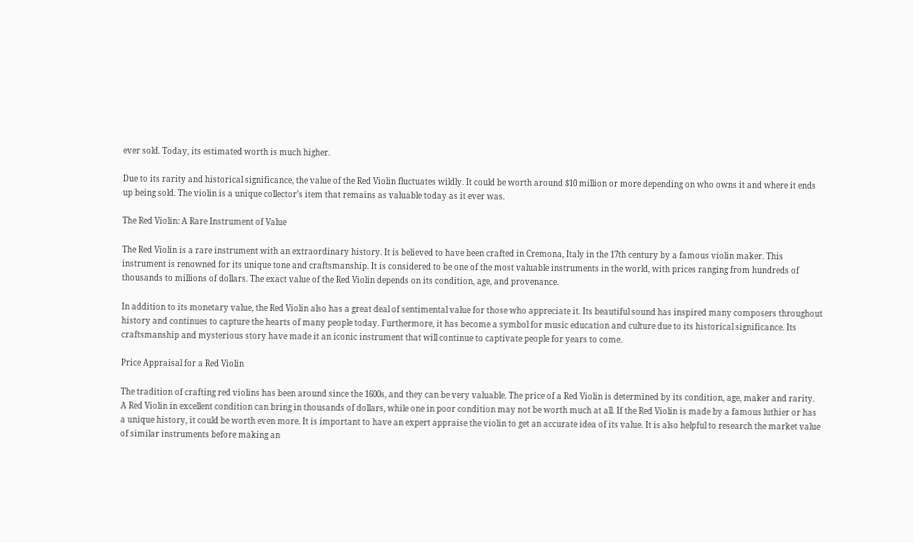ever sold. Today, its estimated worth is much higher.

Due to its rarity and historical significance, the value of the Red Violin fluctuates wildly. It could be worth around $10 million or more depending on who owns it and where it ends up being sold. The violin is a unique collector’s item that remains as valuable today as it ever was.

The Red Violin: A Rare Instrument of Value

The Red Violin is a rare instrument with an extraordinary history. It is believed to have been crafted in Cremona, Italy in the 17th century by a famous violin maker. This instrument is renowned for its unique tone and craftsmanship. It is considered to be one of the most valuable instruments in the world, with prices ranging from hundreds of thousands to millions of dollars. The exact value of the Red Violin depends on its condition, age, and provenance.

In addition to its monetary value, the Red Violin also has a great deal of sentimental value for those who appreciate it. Its beautiful sound has inspired many composers throughout history and continues to capture the hearts of many people today. Furthermore, it has become a symbol for music education and culture due to its historical significance. Its craftsmanship and mysterious story have made it an iconic instrument that will continue to captivate people for years to come.

Price Appraisal for a Red Violin

The tradition of crafting red violins has been around since the 1600s, and they can be very valuable. The price of a Red Violin is determined by its condition, age, maker and rarity. A Red Violin in excellent condition can bring in thousands of dollars, while one in poor condition may not be worth much at all. If the Red Violin is made by a famous luthier or has a unique history, it could be worth even more. It is important to have an expert appraise the violin to get an accurate idea of its value. It is also helpful to research the market value of similar instruments before making an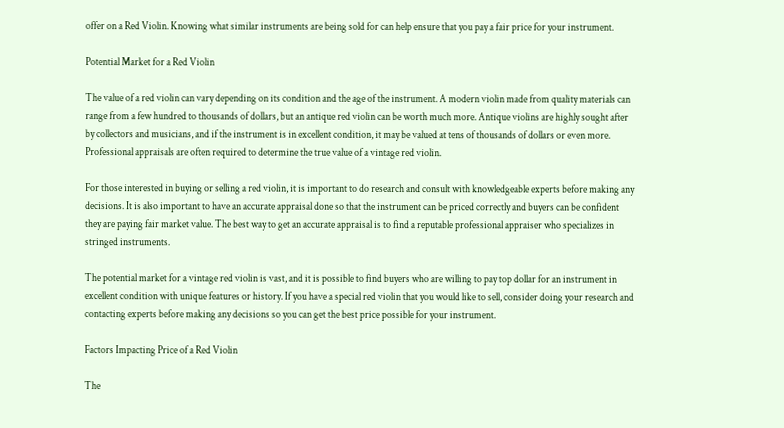offer on a Red Violin. Knowing what similar instruments are being sold for can help ensure that you pay a fair price for your instrument.

Potential Market for a Red Violin

The value of a red violin can vary depending on its condition and the age of the instrument. A modern violin made from quality materials can range from a few hundred to thousands of dollars, but an antique red violin can be worth much more. Antique violins are highly sought after by collectors and musicians, and if the instrument is in excellent condition, it may be valued at tens of thousands of dollars or even more. Professional appraisals are often required to determine the true value of a vintage red violin.

For those interested in buying or selling a red violin, it is important to do research and consult with knowledgeable experts before making any decisions. It is also important to have an accurate appraisal done so that the instrument can be priced correctly and buyers can be confident they are paying fair market value. The best way to get an accurate appraisal is to find a reputable professional appraiser who specializes in stringed instruments.

The potential market for a vintage red violin is vast, and it is possible to find buyers who are willing to pay top dollar for an instrument in excellent condition with unique features or history. If you have a special red violin that you would like to sell, consider doing your research and contacting experts before making any decisions so you can get the best price possible for your instrument.

Factors Impacting Price of a Red Violin

The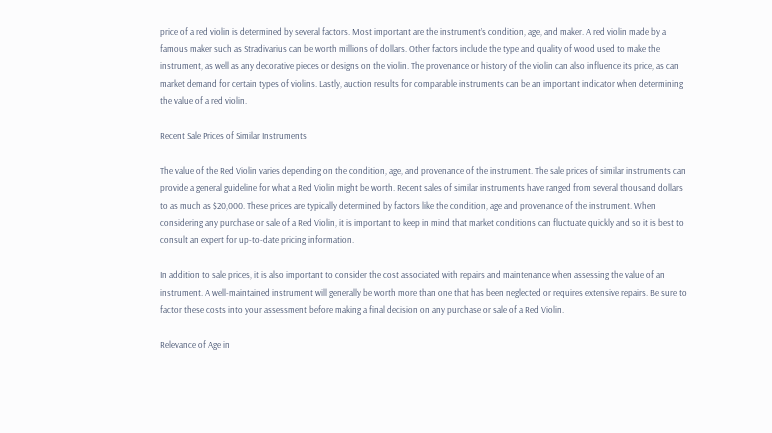price of a red violin is determined by several factors. Most important are the instrument’s condition, age, and maker. A red violin made by a famous maker such as Stradivarius can be worth millions of dollars. Other factors include the type and quality of wood used to make the instrument, as well as any decorative pieces or designs on the violin. The provenance or history of the violin can also influence its price, as can market demand for certain types of violins. Lastly, auction results for comparable instruments can be an important indicator when determining the value of a red violin.

Recent Sale Prices of Similar Instruments

The value of the Red Violin varies depending on the condition, age, and provenance of the instrument. The sale prices of similar instruments can provide a general guideline for what a Red Violin might be worth. Recent sales of similar instruments have ranged from several thousand dollars to as much as $20,000. These prices are typically determined by factors like the condition, age and provenance of the instrument. When considering any purchase or sale of a Red Violin, it is important to keep in mind that market conditions can fluctuate quickly and so it is best to consult an expert for up-to-date pricing information.

In addition to sale prices, it is also important to consider the cost associated with repairs and maintenance when assessing the value of an instrument. A well-maintained instrument will generally be worth more than one that has been neglected or requires extensive repairs. Be sure to factor these costs into your assessment before making a final decision on any purchase or sale of a Red Violin.

Relevance of Age in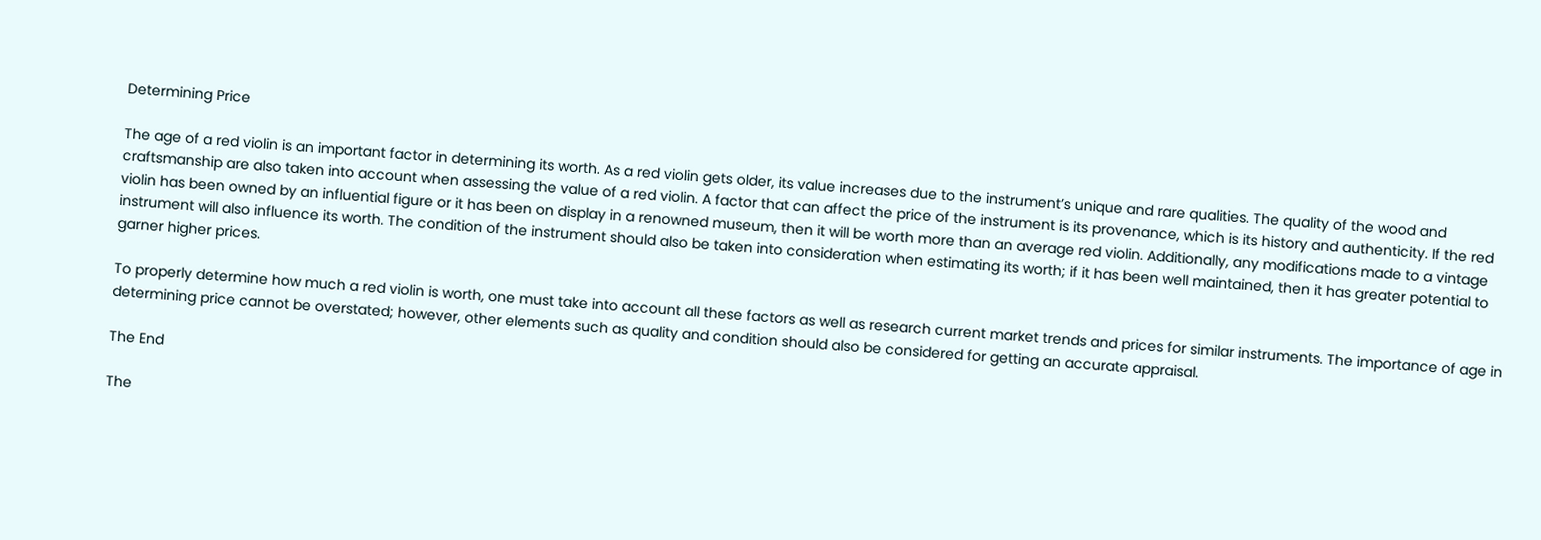Determining Price

The age of a red violin is an important factor in determining its worth. As a red violin gets older, its value increases due to the instrument’s unique and rare qualities. The quality of the wood and craftsmanship are also taken into account when assessing the value of a red violin. A factor that can affect the price of the instrument is its provenance, which is its history and authenticity. If the red violin has been owned by an influential figure or it has been on display in a renowned museum, then it will be worth more than an average red violin. Additionally, any modifications made to a vintage instrument will also influence its worth. The condition of the instrument should also be taken into consideration when estimating its worth; if it has been well maintained, then it has greater potential to garner higher prices.

To properly determine how much a red violin is worth, one must take into account all these factors as well as research current market trends and prices for similar instruments. The importance of age in determining price cannot be overstated; however, other elements such as quality and condition should also be considered for getting an accurate appraisal.

The End

The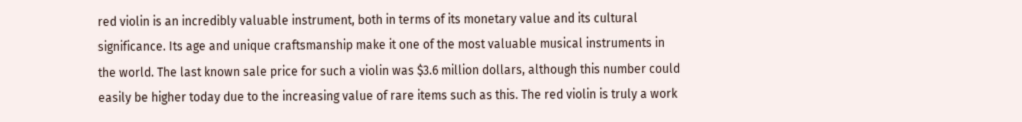red violin is an incredibly valuable instrument, both in terms of its monetary value and its cultural significance. Its age and unique craftsmanship make it one of the most valuable musical instruments in the world. The last known sale price for such a violin was $3.6 million dollars, although this number could easily be higher today due to the increasing value of rare items such as this. The red violin is truly a work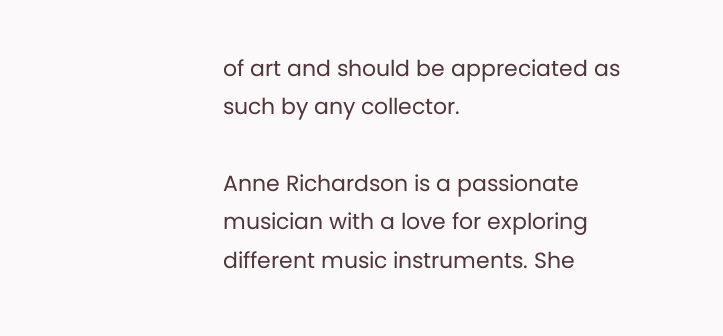of art and should be appreciated as such by any collector.

Anne Richardson is a passionate musician with a love for exploring different music instruments. She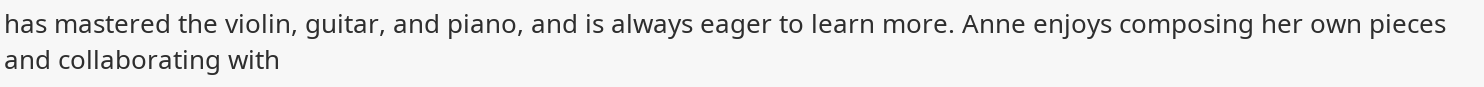has mastered the violin, guitar, and piano, and is always eager to learn more. Anne enjoys composing her own pieces and collaborating with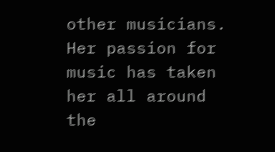other musicians. Her passion for music has taken her all around the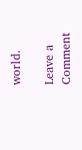world.

Leave a Comment